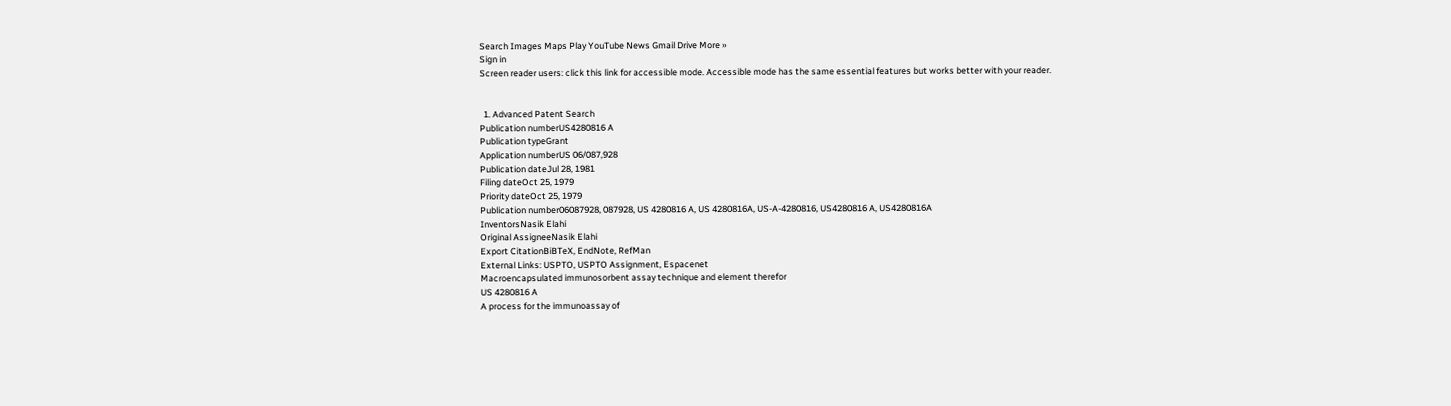Search Images Maps Play YouTube News Gmail Drive More »
Sign in
Screen reader users: click this link for accessible mode. Accessible mode has the same essential features but works better with your reader.


  1. Advanced Patent Search
Publication numberUS4280816 A
Publication typeGrant
Application numberUS 06/087,928
Publication dateJul 28, 1981
Filing dateOct 25, 1979
Priority dateOct 25, 1979
Publication number06087928, 087928, US 4280816 A, US 4280816A, US-A-4280816, US4280816 A, US4280816A
InventorsNasik Elahi
Original AssigneeNasik Elahi
Export CitationBiBTeX, EndNote, RefMan
External Links: USPTO, USPTO Assignment, Espacenet
Macroencapsulated immunosorbent assay technique and element therefor
US 4280816 A
A process for the immunoassay of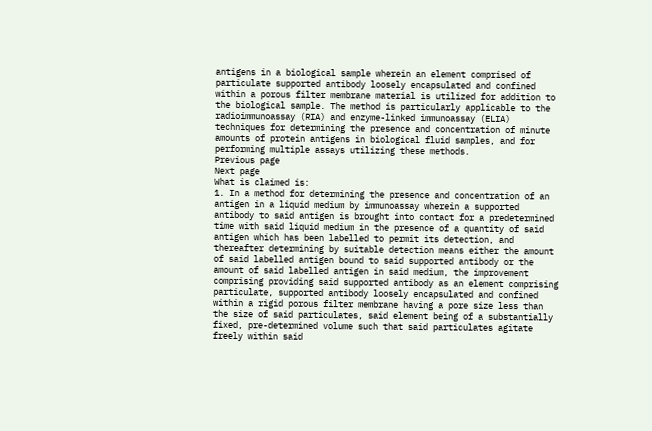antigens in a biological sample wherein an element comprised of particulate supported antibody loosely encapsulated and confined within a porous filter membrane material is utilized for addition to the biological sample. The method is particularly applicable to the radioimmunoassay (RIA) and enzyme-linked immunoassay (ELIA) techniques for determining the presence and concentration of minute amounts of protein antigens in biological fluid samples, and for performing multiple assays utilizing these methods.
Previous page
Next page
What is claimed is:
1. In a method for determining the presence and concentration of an antigen in a liquid medium by immunoassay wherein a supported antibody to said antigen is brought into contact for a predetermined time with said liquid medium in the presence of a quantity of said antigen which has been labelled to permit its detection, and thereafter determining by suitable detection means either the amount of said labelled antigen bound to said supported antibody or the amount of said labelled antigen in said medium, the improvement comprising providing said supported antibody as an element comprising particulate, supported antibody loosely encapsulated and confined within a rigid porous filter membrane having a pore size less than the size of said particulates, said element being of a substantially fixed, pre-determined volume such that said particulates agitate freely within said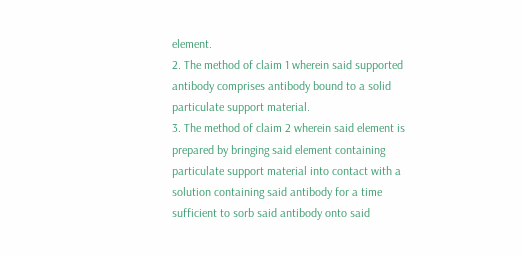element.
2. The method of claim 1 wherein said supported antibody comprises antibody bound to a solid particulate support material.
3. The method of claim 2 wherein said element is prepared by bringing said element containing particulate support material into contact with a solution containing said antibody for a time sufficient to sorb said antibody onto said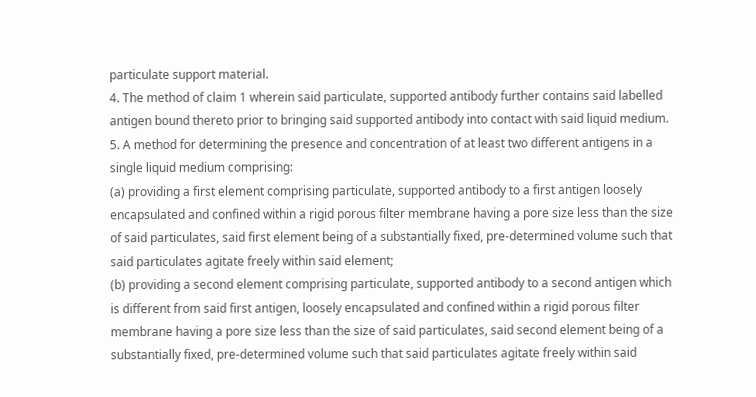particulate support material.
4. The method of claim 1 wherein said particulate, supported antibody further contains said labelled antigen bound thereto prior to bringing said supported antibody into contact with said liquid medium.
5. A method for determining the presence and concentration of at least two different antigens in a single liquid medium comprising:
(a) providing a first element comprising particulate, supported antibody to a first antigen loosely encapsulated and confined within a rigid porous filter membrane having a pore size less than the size of said particulates, said first element being of a substantially fixed, pre-determined volume such that said particulates agitate freely within said element;
(b) providing a second element comprising particulate, supported antibody to a second antigen which is different from said first antigen, loosely encapsulated and confined within a rigid porous filter membrane having a pore size less than the size of said particulates, said second element being of a substantially fixed, pre-determined volume such that said particulates agitate freely within said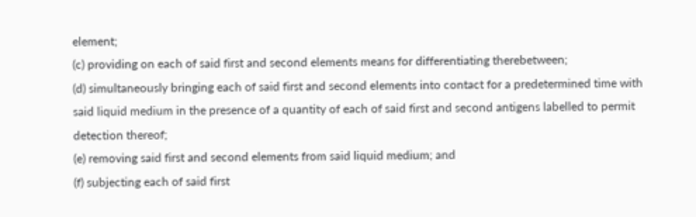element;
(c) providing on each of said first and second elements means for differentiating therebetween;
(d) simultaneously bringing each of said first and second elements into contact for a predetermined time with said liquid medium in the presence of a quantity of each of said first and second antigens labelled to permit detection thereof;
(e) removing said first and second elements from said liquid medium; and
(f) subjecting each of said first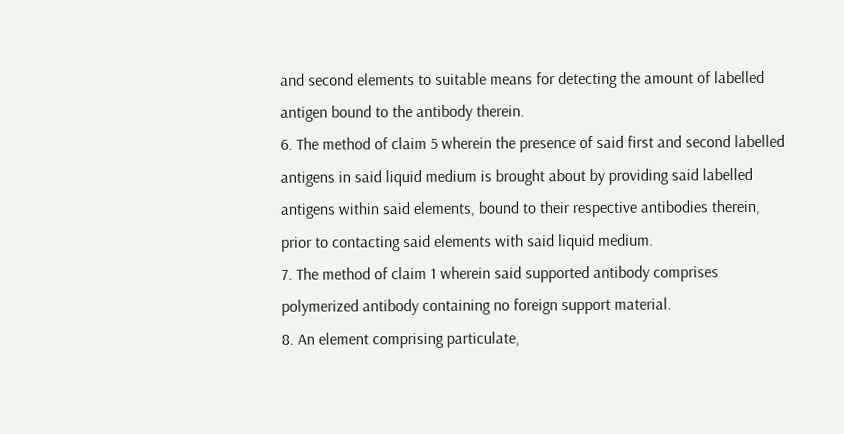and second elements to suitable means for detecting the amount of labelled antigen bound to the antibody therein.
6. The method of claim 5 wherein the presence of said first and second labelled antigens in said liquid medium is brought about by providing said labelled antigens within said elements, bound to their respective antibodies therein, prior to contacting said elements with said liquid medium.
7. The method of claim 1 wherein said supported antibody comprises polymerized antibody containing no foreign support material.
8. An element comprising particulate,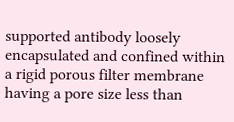supported antibody loosely encapsulated and confined within a rigid porous filter membrane having a pore size less than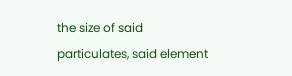the size of said particulates, said element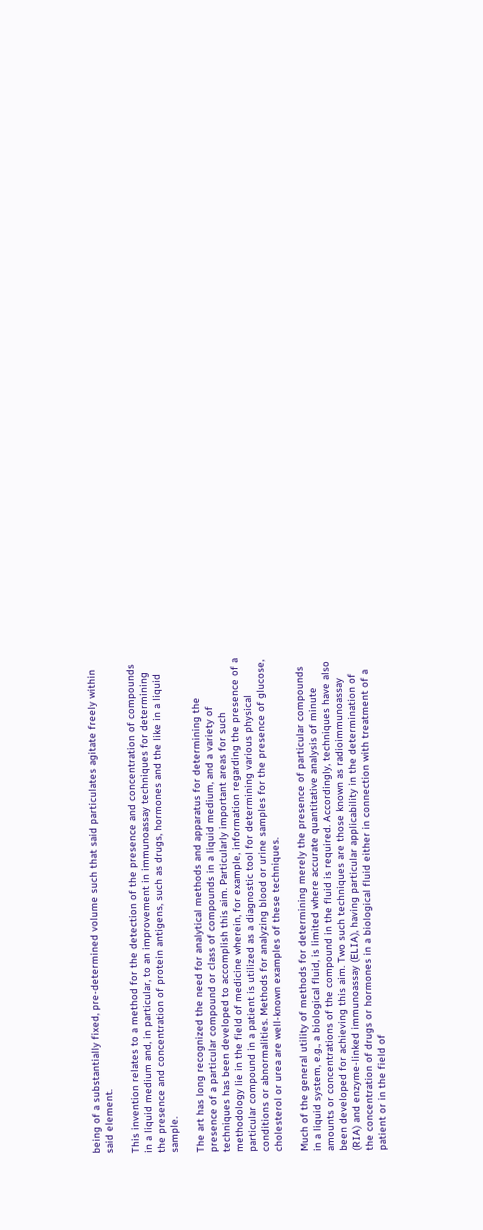being of a substantially fixed, pre-determined volume such that said particulates agitate freely within said element.

This invention relates to a method for the detection of the presence and concentration of compounds in a liquid medium and, in particular, to an improvement in immunoassay techniques for determining the presence and concentration of protein antigens, such as drugs, hormones and the like in a liquid sample.

The art has long recognized the need for analytical methods and apparatus for determining the presence of a particular compound or class of compounds in a liquid medium, and a variety of techniques has been developed to accomplish this aim. Particularly important areas for such methodology lie in the field of medicine wherein, for example, information regarding the presence of a particular compound in a patient is utilized as a diagnostic tool for determining various physical conditions or abnormalities. Methods for analyzing blood or urine samples for the presence of glucose, cholesterol or urea are well-known examples of these techniques.

Much of the general utility of methods for determining merely the presence of particular compounds in a liquid system, e.g., a biological fluid, is limited where accurate quantitative analysis of minute amounts or concentrations of the compound in the fluid is required. Accordingly, techniques have also been developed for achieving this aim. Two such techniques are those known as radioimmunoassay (RIA) and enzyme-linked immunoassay (ELIA), having particular applicability in the determination of the concentration of drugs or hormones in a biological fluid either in connection with treatment of a patient or in the field of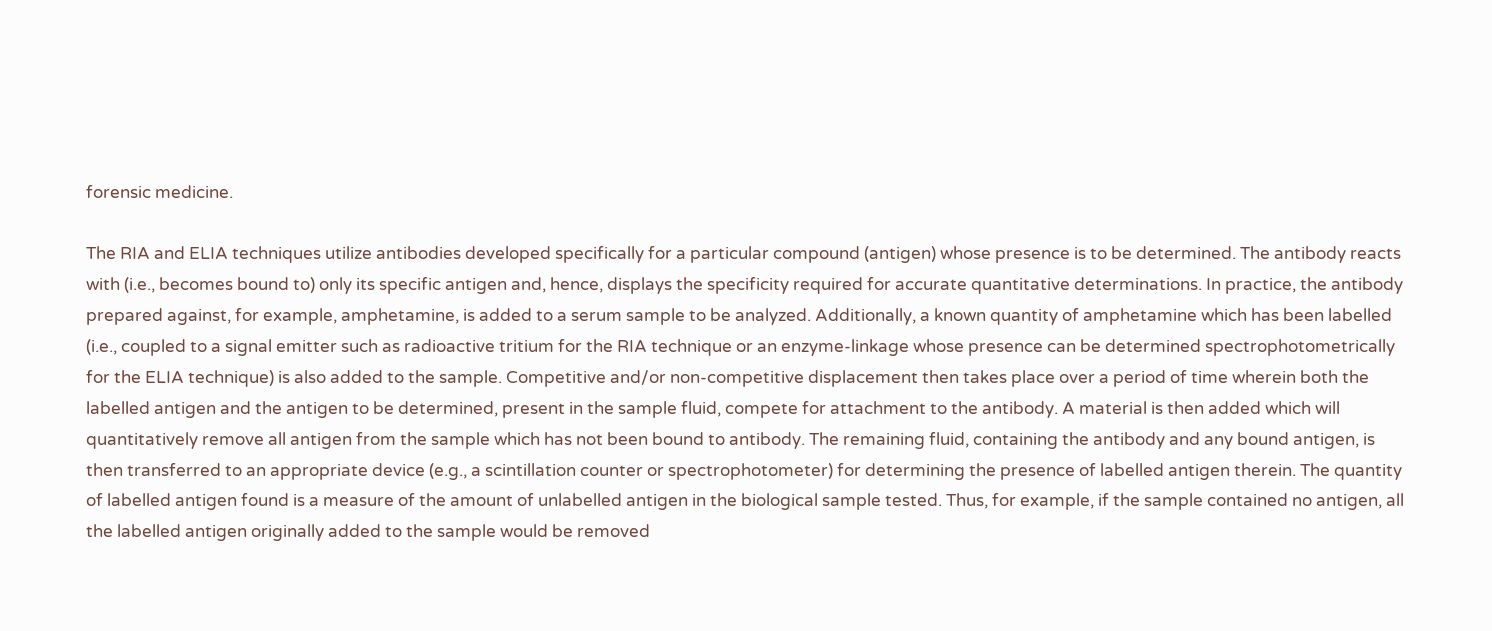forensic medicine.

The RIA and ELIA techniques utilize antibodies developed specifically for a particular compound (antigen) whose presence is to be determined. The antibody reacts with (i.e., becomes bound to) only its specific antigen and, hence, displays the specificity required for accurate quantitative determinations. In practice, the antibody prepared against, for example, amphetamine, is added to a serum sample to be analyzed. Additionally, a known quantity of amphetamine which has been labelled (i.e., coupled to a signal emitter such as radioactive tritium for the RIA technique or an enzyme-linkage whose presence can be determined spectrophotometrically for the ELIA technique) is also added to the sample. Competitive and/or non-competitive displacement then takes place over a period of time wherein both the labelled antigen and the antigen to be determined, present in the sample fluid, compete for attachment to the antibody. A material is then added which will quantitatively remove all antigen from the sample which has not been bound to antibody. The remaining fluid, containing the antibody and any bound antigen, is then transferred to an appropriate device (e.g., a scintillation counter or spectrophotometer) for determining the presence of labelled antigen therein. The quantity of labelled antigen found is a measure of the amount of unlabelled antigen in the biological sample tested. Thus, for example, if the sample contained no antigen, all the labelled antigen originally added to the sample would be removed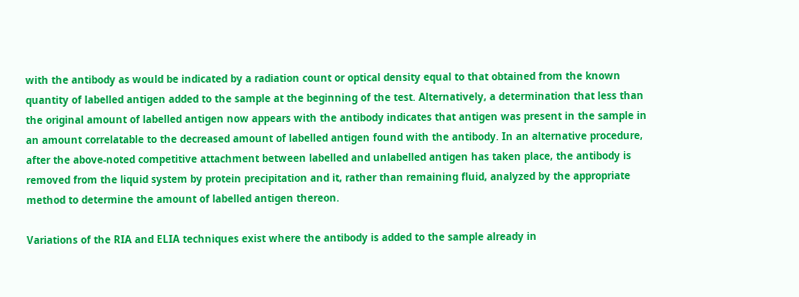with the antibody as would be indicated by a radiation count or optical density equal to that obtained from the known quantity of labelled antigen added to the sample at the beginning of the test. Alternatively, a determination that less than the original amount of labelled antigen now appears with the antibody indicates that antigen was present in the sample in an amount correlatable to the decreased amount of labelled antigen found with the antibody. In an alternative procedure, after the above-noted competitive attachment between labelled and unlabelled antigen has taken place, the antibody is removed from the liquid system by protein precipitation and it, rather than remaining fluid, analyzed by the appropriate method to determine the amount of labelled antigen thereon.

Variations of the RIA and ELIA techniques exist where the antibody is added to the sample already in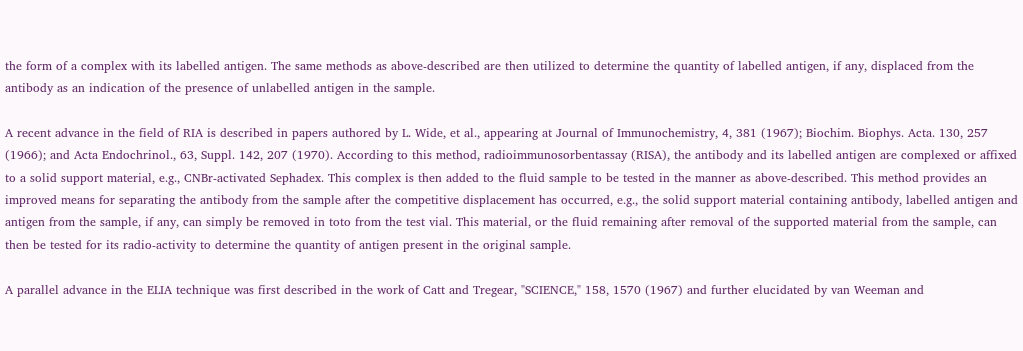the form of a complex with its labelled antigen. The same methods as above-described are then utilized to determine the quantity of labelled antigen, if any, displaced from the antibody as an indication of the presence of unlabelled antigen in the sample.

A recent advance in the field of RIA is described in papers authored by L. Wide, et al., appearing at Journal of Immunochemistry, 4, 381 (1967); Biochim. Biophys. Acta. 130, 257 (1966); and Acta Endochrinol., 63, Suppl. 142, 207 (1970). According to this method, radioimmunosorbentassay (RISA), the antibody and its labelled antigen are complexed or affixed to a solid support material, e.g., CNBr-activated Sephadex. This complex is then added to the fluid sample to be tested in the manner as above-described. This method provides an improved means for separating the antibody from the sample after the competitive displacement has occurred, e.g., the solid support material containing antibody, labelled antigen and antigen from the sample, if any, can simply be removed in toto from the test vial. This material, or the fluid remaining after removal of the supported material from the sample, can then be tested for its radio-activity to determine the quantity of antigen present in the original sample.

A parallel advance in the ELIA technique was first described in the work of Catt and Tregear, "SCIENCE," 158, 1570 (1967) and further elucidated by van Weeman and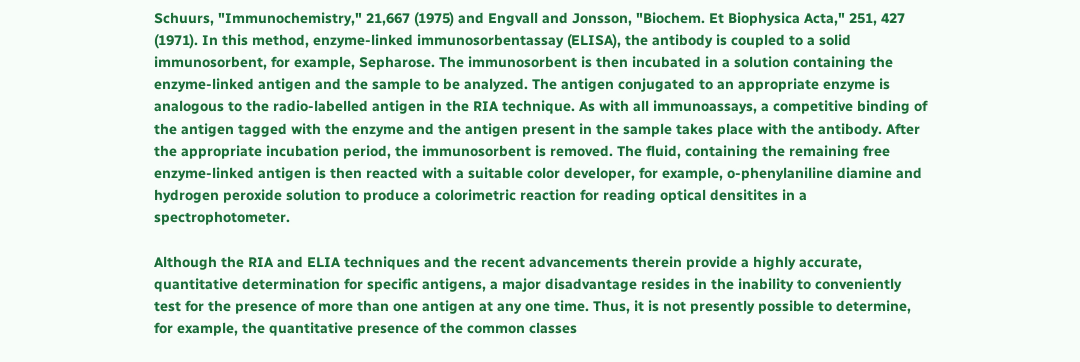Schuurs, "Immunochemistry," 21,667 (1975) and Engvall and Jonsson, "Biochem. Et Biophysica Acta," 251, 427 (1971). In this method, enzyme-linked immunosorbentassay (ELISA), the antibody is coupled to a solid immunosorbent, for example, Sepharose. The immunosorbent is then incubated in a solution containing the enzyme-linked antigen and the sample to be analyzed. The antigen conjugated to an appropriate enzyme is analogous to the radio-labelled antigen in the RIA technique. As with all immunoassays, a competitive binding of the antigen tagged with the enzyme and the antigen present in the sample takes place with the antibody. After the appropriate incubation period, the immunosorbent is removed. The fluid, containing the remaining free enzyme-linked antigen is then reacted with a suitable color developer, for example, o-phenylaniline diamine and hydrogen peroxide solution to produce a colorimetric reaction for reading optical densitites in a spectrophotometer.

Although the RIA and ELIA techniques and the recent advancements therein provide a highly accurate, quantitative determination for specific antigens, a major disadvantage resides in the inability to conveniently test for the presence of more than one antigen at any one time. Thus, it is not presently possible to determine, for example, the quantitative presence of the common classes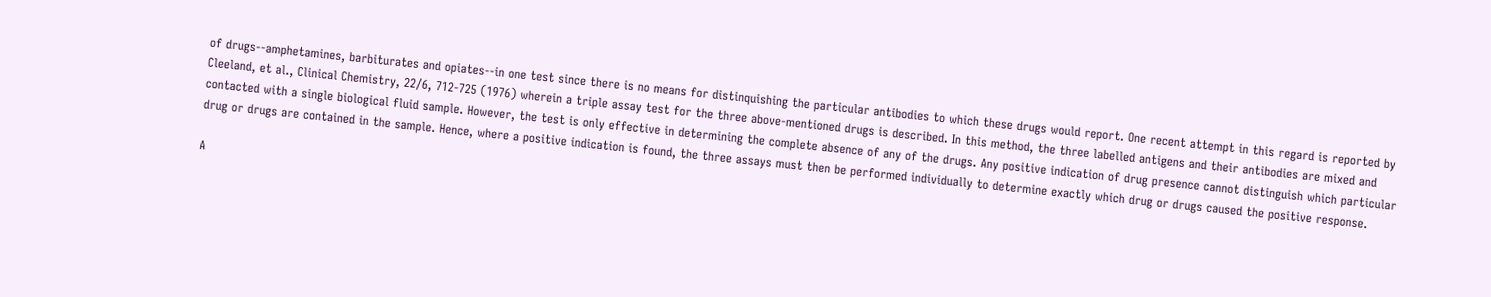of drugs--amphetamines, barbiturates and opiates--in one test since there is no means for distinquishing the particular antibodies to which these drugs would report. One recent attempt in this regard is reported by Cleeland, et al., Clinical Chemistry, 22/6, 712-725 (1976) wherein a triple assay test for the three above-mentioned drugs is described. In this method, the three labelled antigens and their antibodies are mixed and contacted with a single biological fluid sample. However, the test is only effective in determining the complete absence of any of the drugs. Any positive indication of drug presence cannot distinguish which particular drug or drugs are contained in the sample. Hence, where a positive indication is found, the three assays must then be performed individually to determine exactly which drug or drugs caused the positive response.

A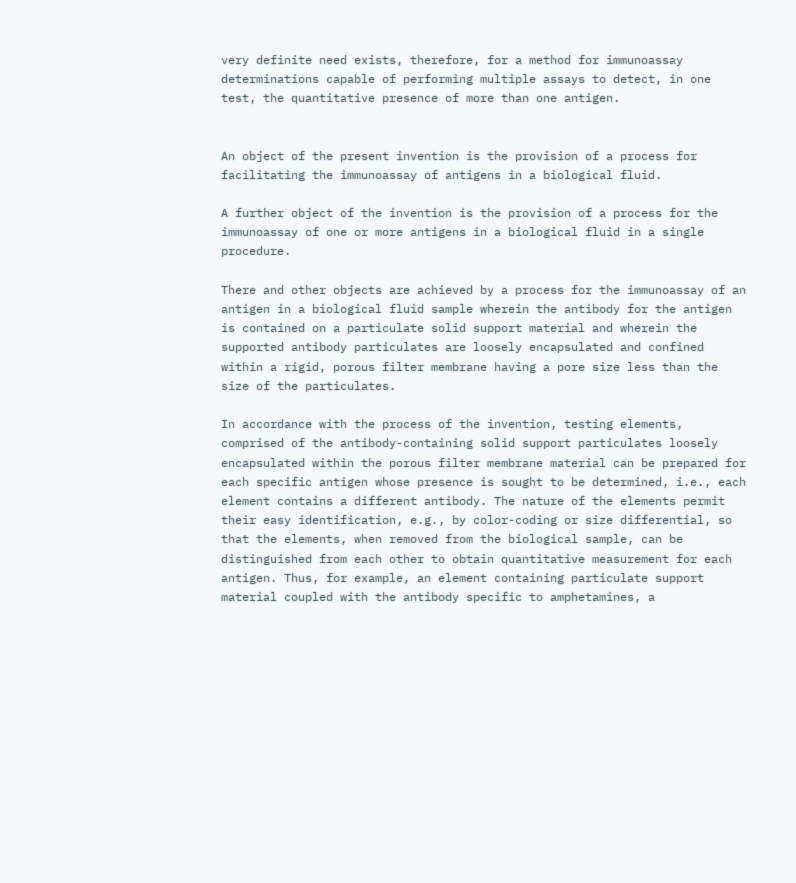very definite need exists, therefore, for a method for immunoassay determinations capable of performing multiple assays to detect, in one test, the quantitative presence of more than one antigen.


An object of the present invention is the provision of a process for facilitating the immunoassay of antigens in a biological fluid.

A further object of the invention is the provision of a process for the immunoassay of one or more antigens in a biological fluid in a single procedure.

There and other objects are achieved by a process for the immunoassay of an antigen in a biological fluid sample wherein the antibody for the antigen is contained on a particulate solid support material and wherein the supported antibody particulates are loosely encapsulated and confined within a rigid, porous filter membrane having a pore size less than the size of the particulates.

In accordance with the process of the invention, testing elements, comprised of the antibody-containing solid support particulates loosely encapsulated within the porous filter membrane material can be prepared for each specific antigen whose presence is sought to be determined, i.e., each element contains a different antibody. The nature of the elements permit their easy identification, e.g., by color-coding or size differential, so that the elements, when removed from the biological sample, can be distinguished from each other to obtain quantitative measurement for each antigen. Thus, for example, an element containing particulate support material coupled with the antibody specific to amphetamines, a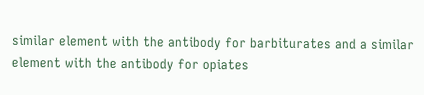similar element with the antibody for barbiturates and a similar element with the antibody for opiates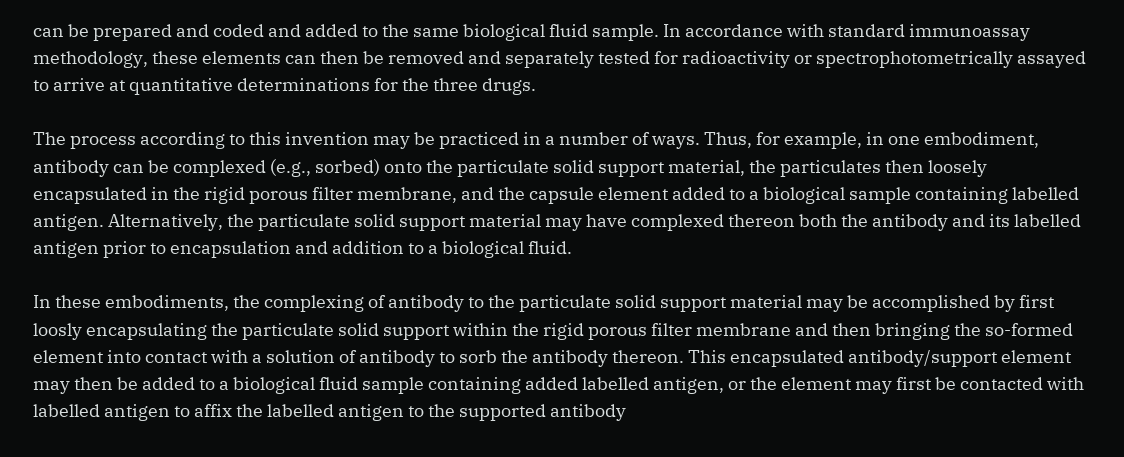can be prepared and coded and added to the same biological fluid sample. In accordance with standard immunoassay methodology, these elements can then be removed and separately tested for radioactivity or spectrophotometrically assayed to arrive at quantitative determinations for the three drugs.

The process according to this invention may be practiced in a number of ways. Thus, for example, in one embodiment, antibody can be complexed (e.g., sorbed) onto the particulate solid support material, the particulates then loosely encapsulated in the rigid porous filter membrane, and the capsule element added to a biological sample containing labelled antigen. Alternatively, the particulate solid support material may have complexed thereon both the antibody and its labelled antigen prior to encapsulation and addition to a biological fluid.

In these embodiments, the complexing of antibody to the particulate solid support material may be accomplished by first loosly encapsulating the particulate solid support within the rigid porous filter membrane and then bringing the so-formed element into contact with a solution of antibody to sorb the antibody thereon. This encapsulated antibody/support element may then be added to a biological fluid sample containing added labelled antigen, or the element may first be contacted with labelled antigen to affix the labelled antigen to the supported antibody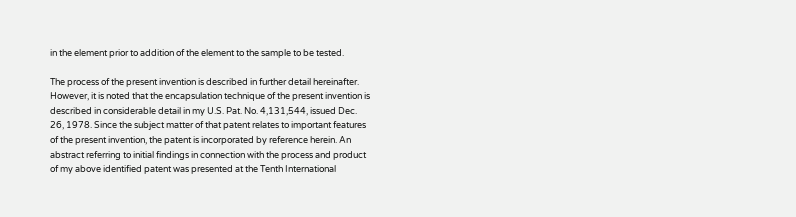in the element prior to addition of the element to the sample to be tested.

The process of the present invention is described in further detail hereinafter. However, it is noted that the encapsulation technique of the present invention is described in considerable detail in my U.S. Pat. No. 4,131,544, issued Dec. 26, 1978. Since the subject matter of that patent relates to important features of the present invention, the patent is incorporated by reference herein. An abstract referring to initial findings in connection with the process and product of my above identified patent was presented at the Tenth International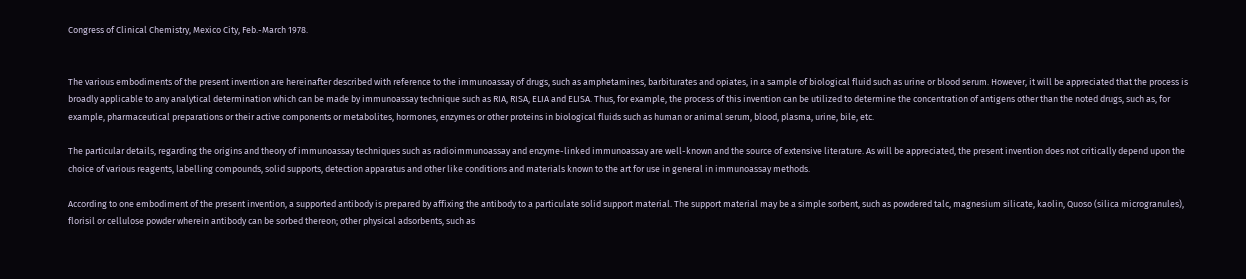Congress of Clinical Chemistry, Mexico City, Feb.-March 1978.


The various embodiments of the present invention are hereinafter described with reference to the immunoassay of drugs, such as amphetamines, barbiturates and opiates, in a sample of biological fluid such as urine or blood serum. However, it will be appreciated that the process is broadly applicable to any analytical determination which can be made by immunoassay technique such as RIA, RISA, ELIA and ELISA. Thus, for example, the process of this invention can be utilized to determine the concentration of antigens other than the noted drugs, such as, for example, pharmaceutical preparations or their active components or metabolites, hormones, enzymes or other proteins in biological fluids such as human or animal serum, blood, plasma, urine, bile, etc.

The particular details, regarding the origins and theory of immunoassay techniques such as radioimmunoassay and enzyme-linked immunoassay are well-known and the source of extensive literature. As will be appreciated, the present invention does not critically depend upon the choice of various reagents, labelling compounds, solid supports, detection apparatus and other like conditions and materials known to the art for use in general in immunoassay methods.

According to one embodiment of the present invention, a supported antibody is prepared by affixing the antibody to a particulate solid support material. The support material may be a simple sorbent, such as powdered talc, magnesium silicate, kaolin, Quoso (silica microgranules), florisil or cellulose powder wherein antibody can be sorbed thereon; other physical adsorbents, such as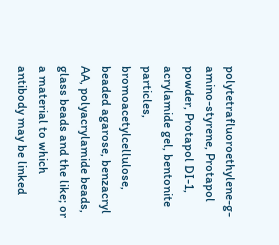polytetrafluoroethylene-g-amino-styrene, Protapol powder, Protapol DI-1, acrylamide gel, bentonite particles, bromoacetylcellulose, beaded agarose, benzacryl AA, polyacrylamide beads, glass beads and the like; or a material to which antibody may be linked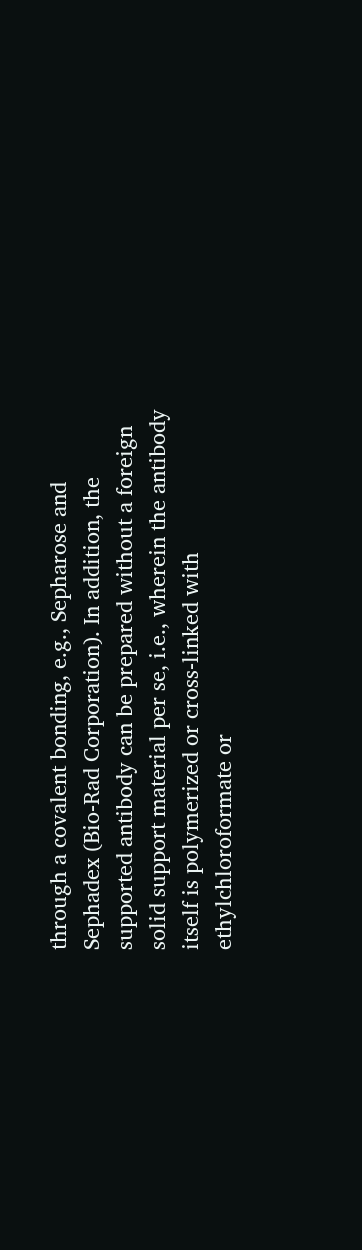through a covalent bonding, e.g., Sepharose and Sephadex (Bio-Rad Corporation). In addition, the supported antibody can be prepared without a foreign solid support material per se, i.e., wherein the antibody itself is polymerized or cross-linked with ethylchloroformate or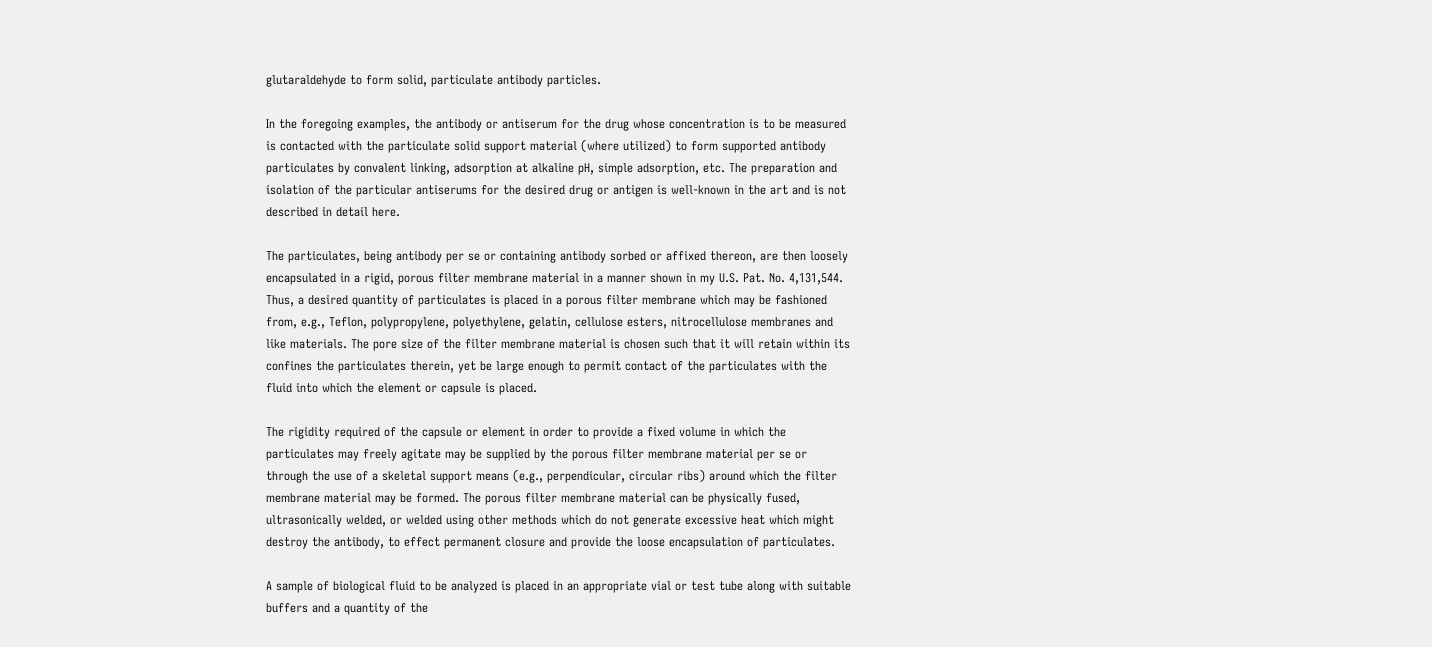glutaraldehyde to form solid, particulate antibody particles.

In the foregoing examples, the antibody or antiserum for the drug whose concentration is to be measured is contacted with the particulate solid support material (where utilized) to form supported antibody particulates by convalent linking, adsorption at alkaline pH, simple adsorption, etc. The preparation and isolation of the particular antiserums for the desired drug or antigen is well-known in the art and is not described in detail here.

The particulates, being antibody per se or containing antibody sorbed or affixed thereon, are then loosely encapsulated in a rigid, porous filter membrane material in a manner shown in my U.S. Pat. No. 4,131,544. Thus, a desired quantity of particulates is placed in a porous filter membrane which may be fashioned from, e.g., Teflon, polypropylene, polyethylene, gelatin, cellulose esters, nitrocellulose membranes and like materials. The pore size of the filter membrane material is chosen such that it will retain within its confines the particulates therein, yet be large enough to permit contact of the particulates with the fluid into which the element or capsule is placed.

The rigidity required of the capsule or element in order to provide a fixed volume in which the particulates may freely agitate may be supplied by the porous filter membrane material per se or through the use of a skeletal support means (e.g., perpendicular, circular ribs) around which the filter membrane material may be formed. The porous filter membrane material can be physically fused, ultrasonically welded, or welded using other methods which do not generate excessive heat which might destroy the antibody, to effect permanent closure and provide the loose encapsulation of particulates.

A sample of biological fluid to be analyzed is placed in an appropriate vial or test tube along with suitable buffers and a quantity of the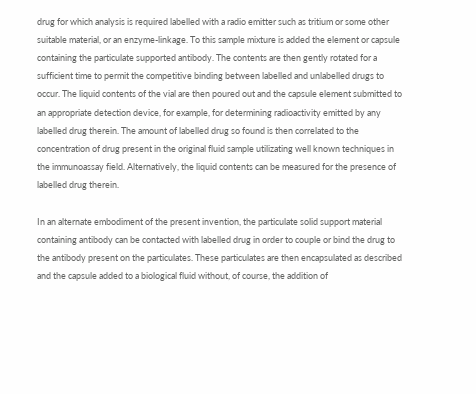drug for which analysis is required labelled with a radio emitter such as tritium or some other suitable material, or an enzyme-linkage. To this sample mixture is added the element or capsule containing the particulate supported antibody. The contents are then gently rotated for a sufficient time to permit the competitive binding between labelled and unlabelled drugs to occur. The liquid contents of the vial are then poured out and the capsule element submitted to an appropriate detection device, for example, for determining radioactivity emitted by any labelled drug therein. The amount of labelled drug so found is then correlated to the concentration of drug present in the original fluid sample utilizating well known techniques in the immunoassay field. Alternatively, the liquid contents can be measured for the presence of labelled drug therein.

In an alternate embodiment of the present invention, the particulate solid support material containing antibody can be contacted with labelled drug in order to couple or bind the drug to the antibody present on the particulates. These particulates are then encapsulated as described and the capsule added to a biological fluid without, of course, the addition of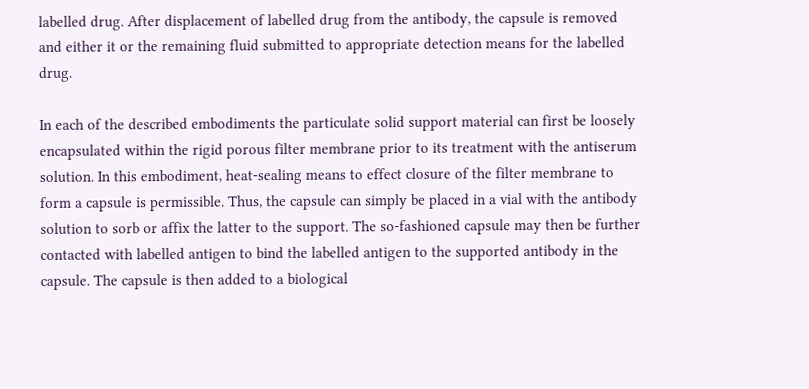labelled drug. After displacement of labelled drug from the antibody, the capsule is removed and either it or the remaining fluid submitted to appropriate detection means for the labelled drug.

In each of the described embodiments the particulate solid support material can first be loosely encapsulated within the rigid porous filter membrane prior to its treatment with the antiserum solution. In this embodiment, heat-sealing means to effect closure of the filter membrane to form a capsule is permissible. Thus, the capsule can simply be placed in a vial with the antibody solution to sorb or affix the latter to the support. The so-fashioned capsule may then be further contacted with labelled antigen to bind the labelled antigen to the supported antibody in the capsule. The capsule is then added to a biological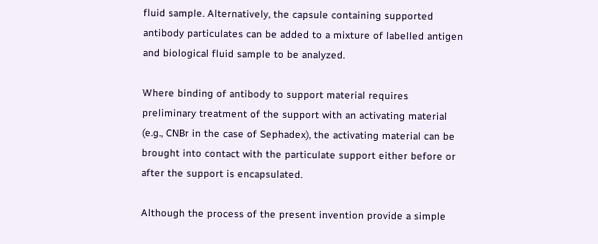fluid sample. Alternatively, the capsule containing supported antibody particulates can be added to a mixture of labelled antigen and biological fluid sample to be analyzed.

Where binding of antibody to support material requires preliminary treatment of the support with an activating material (e.g., CNBr in the case of Sephadex), the activating material can be brought into contact with the particulate support either before or after the support is encapsulated.

Although the process of the present invention provide a simple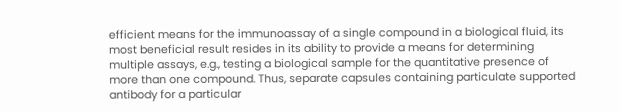efficient means for the immunoassay of a single compound in a biological fluid, its most beneficial result resides in its ability to provide a means for determining multiple assays, e.g., testing a biological sample for the quantitative presence of more than one compound. Thus, separate capsules containing particulate supported antibody for a particular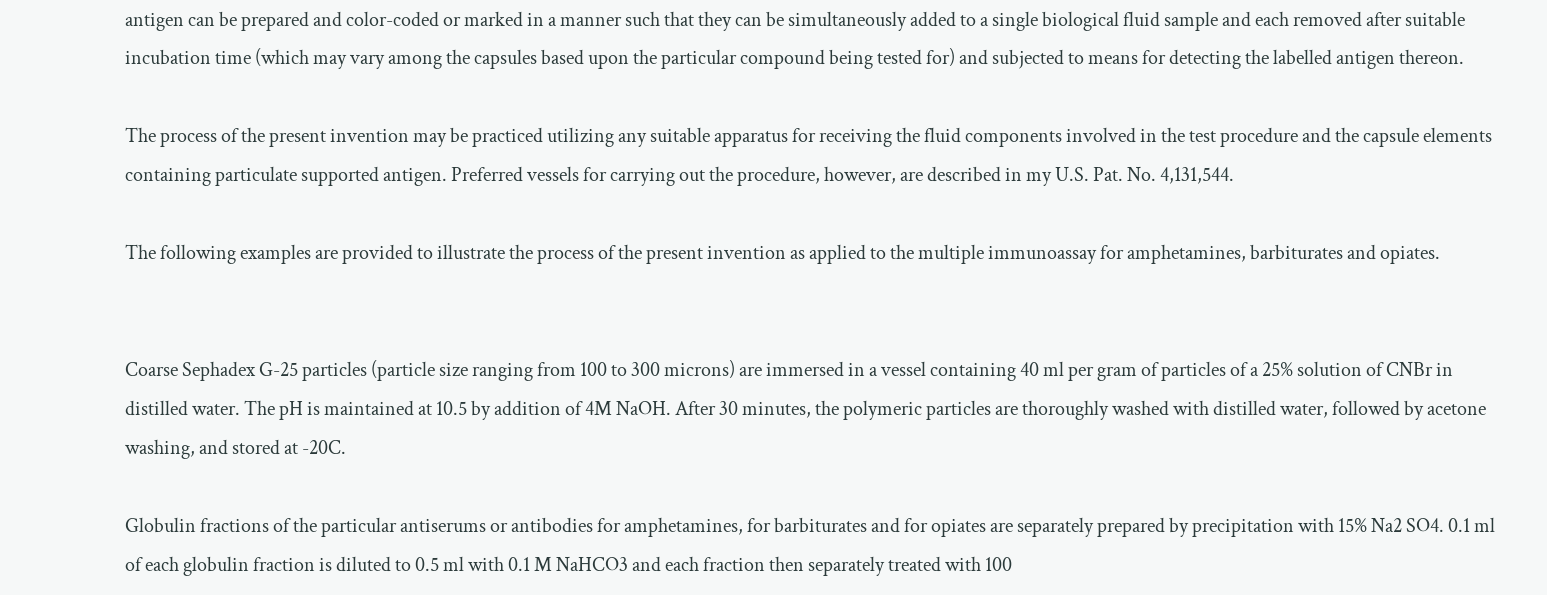antigen can be prepared and color-coded or marked in a manner such that they can be simultaneously added to a single biological fluid sample and each removed after suitable incubation time (which may vary among the capsules based upon the particular compound being tested for) and subjected to means for detecting the labelled antigen thereon.

The process of the present invention may be practiced utilizing any suitable apparatus for receiving the fluid components involved in the test procedure and the capsule elements containing particulate supported antigen. Preferred vessels for carrying out the procedure, however, are described in my U.S. Pat. No. 4,131,544.

The following examples are provided to illustrate the process of the present invention as applied to the multiple immunoassay for amphetamines, barbiturates and opiates.


Coarse Sephadex G-25 particles (particle size ranging from 100 to 300 microns) are immersed in a vessel containing 40 ml per gram of particles of a 25% solution of CNBr in distilled water. The pH is maintained at 10.5 by addition of 4M NaOH. After 30 minutes, the polymeric particles are thoroughly washed with distilled water, followed by acetone washing, and stored at -20C.

Globulin fractions of the particular antiserums or antibodies for amphetamines, for barbiturates and for opiates are separately prepared by precipitation with 15% Na2 SO4. 0.1 ml of each globulin fraction is diluted to 0.5 ml with 0.1 M NaHCO3 and each fraction then separately treated with 100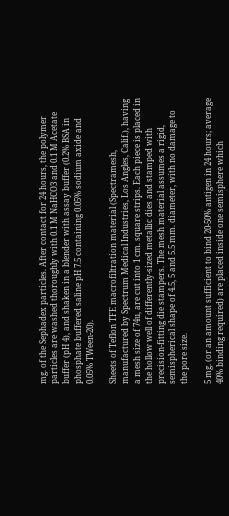mg. of the Sephadex particles. After contact for 24 hours, the polymer particles are washed thoroughly with 0.1 M NaHCO3 and 0.1 M Acetate buffer (pH 4), and shaken in a blender with assay buffer (0.2% BSA in phosphate buffered saline pH 7.5 containing 0.05% sodium axide and 0.05% TWeen-20).

Sheets of Teflon TFE macrofiltration material (Spectramesh, manufactured by Spectrum Medical Industries, Los Angles, Calif.), having a mesh size of 74u, are cut into 1 cm. square strips. Each piece is placed in the hollow well of differently-sized metallic dies and stamped with precision-fitting die stampers. The mesh material assumes a rigid, semispherical shape of 4.5, 5 and 5.5 mm. diameter, with no damage to the pore size.

5 mg. (or an amount sufficient to bind 20-50% antigen in 24 hours; average 40% binding required) are placed inside one semisphere which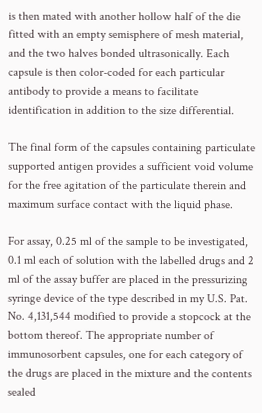is then mated with another hollow half of the die fitted with an empty semisphere of mesh material, and the two halves bonded ultrasonically. Each capsule is then color-coded for each particular antibody to provide a means to facilitate identification in addition to the size differential.

The final form of the capsules containing particulate supported antigen provides a sufficient void volume for the free agitation of the particulate therein and maximum surface contact with the liquid phase.

For assay, 0.25 ml of the sample to be investigated, 0.1 ml each of solution with the labelled drugs and 2 ml of the assay buffer are placed in the pressurizing syringe device of the type described in my U.S. Pat. No. 4,131,544 modified to provide a stopcock at the bottom thereof. The appropriate number of immunosorbent capsules, one for each category of the drugs are placed in the mixture and the contents sealed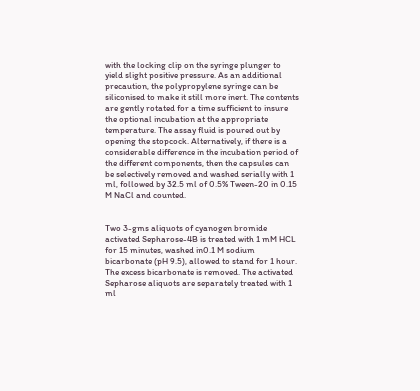with the locking clip on the syringe plunger to yield slight positive pressure. As an additional precaution, the polypropylene syringe can be siliconised to make it still more inert. The contents are gently rotated for a time sufficient to insure the optional incubation at the appropriate temperature. The assay fluid is poured out by opening the stopcock. Alternatively, if there is a considerable difference in the incubation period of the different components, then the capsules can be selectively removed and washed serially with 1 ml, followed by 32.5 ml of 0.5% Tween-20 in 0.15 M NaCl and counted.


Two 3-gms aliquots of cyanogen bromide activated Sepharose-4B is treated with 1 mM HCL for 15 minutes, washed in0.1 M sodium bicarbonate (pH 9.5), allowed to stand for 1 hour. The excess bicarbonate is removed. The activated Sepharose aliquots are separately treated with 1 ml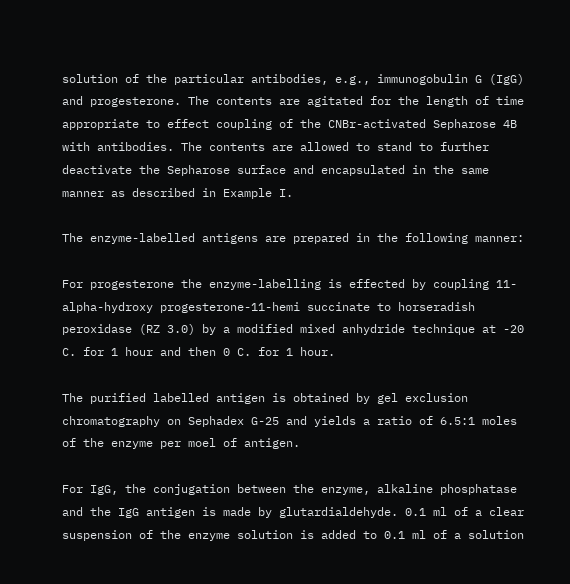solution of the particular antibodies, e.g., immunogobulin G (IgG) and progesterone. The contents are agitated for the length of time appropriate to effect coupling of the CNBr-activated Sepharose 4B with antibodies. The contents are allowed to stand to further deactivate the Sepharose surface and encapsulated in the same manner as described in Example I.

The enzyme-labelled antigens are prepared in the following manner:

For progesterone the enzyme-labelling is effected by coupling 11-alpha-hydroxy progesterone-11-hemi succinate to horseradish peroxidase (RZ 3.0) by a modified mixed anhydride technique at -20 C. for 1 hour and then 0 C. for 1 hour.

The purified labelled antigen is obtained by gel exclusion chromatography on Sephadex G-25 and yields a ratio of 6.5:1 moles of the enzyme per moel of antigen.

For IgG, the conjugation between the enzyme, alkaline phosphatase and the IgG antigen is made by glutardialdehyde. 0.1 ml of a clear suspension of the enzyme solution is added to 0.1 ml of a solution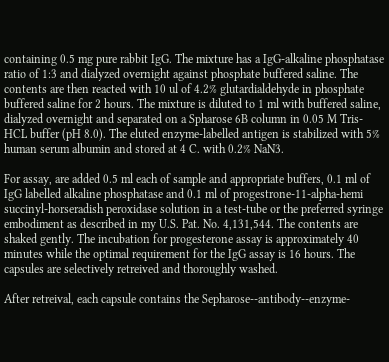containing 0.5 mg pure rabbit IgG. The mixture has a IgG-alkaline phosphatase ratio of 1:3 and dialyzed overnight against phosphate buffered saline. The contents are then reacted with 10 ul of 4.2% glutardialdehyde in phosphate buffered saline for 2 hours. The mixture is diluted to 1 ml with buffered saline, dialyzed overnight and separated on a Spharose 6B column in 0.05 M Tris-HCL buffer (pH 8.0). The eluted enzyme-labelled antigen is stabilized with 5% human serum albumin and stored at 4 C. with 0.2% NaN3.

For assay, are added 0.5 ml each of sample and appropriate buffers, 0.1 ml of IgG labelled alkaline phosphatase and 0.1 ml of progestrone-11-alpha-hemi succinyl-horseradish peroxidase solution in a test-tube or the preferred syringe embodiment as described in my U.S. Pat. No. 4,131,544. The contents are shaked gently. The incubation for progesterone assay is approximately 40 minutes while the optimal requirement for the IgG assay is 16 hours. The capsules are selectively retreived and thoroughly washed.

After retreival, each capsule contains the Sepharose--antibody--enzyme-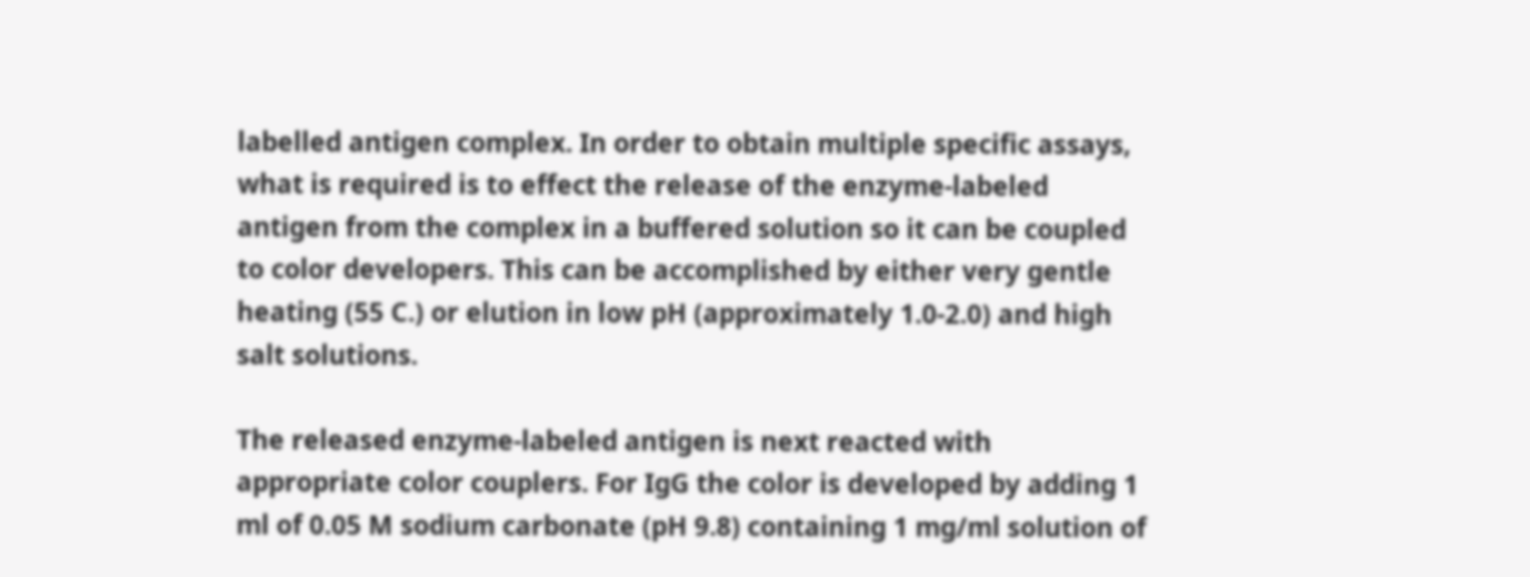labelled antigen complex. In order to obtain multiple specific assays, what is required is to effect the release of the enzyme-labeled antigen from the complex in a buffered solution so it can be coupled to color developers. This can be accomplished by either very gentle heating (55 C.) or elution in low pH (approximately 1.0-2.0) and high salt solutions.

The released enzyme-labeled antigen is next reacted with appropriate color couplers. For IgG the color is developed by adding 1 ml of 0.05 M sodium carbonate (pH 9.8) containing 1 mg/ml solution of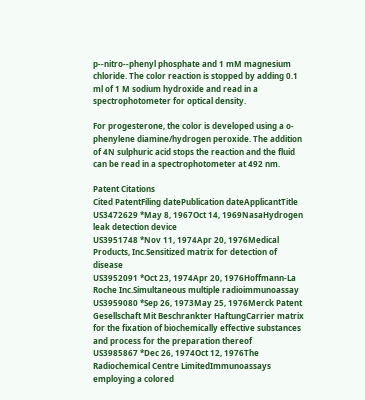p--nitro--phenyl phosphate and 1 mM magnesium chloride. The color reaction is stopped by adding 0.1 ml of 1 M sodium hydroxide and read in a spectrophotometer for optical density.

For progesterone, the color is developed using a o-phenylene diamine/hydrogen peroxide. The addition of 4N sulphuric acid stops the reaction and the fluid can be read in a spectrophotometer at 492 nm.

Patent Citations
Cited PatentFiling datePublication dateApplicantTitle
US3472629 *May 8, 1967Oct 14, 1969NasaHydrogen leak detection device
US3951748 *Nov 11, 1974Apr 20, 1976Medical Products, Inc.Sensitized matrix for detection of disease
US3952091 *Oct 23, 1974Apr 20, 1976Hoffmann-La Roche Inc.Simultaneous multiple radioimmunoassay
US3959080 *Sep 26, 1973May 25, 1976Merck Patent Gesellschaft Mit Beschrankter HaftungCarrier matrix for the fixation of biochemically effective substances and process for the preparation thereof
US3985867 *Dec 26, 1974Oct 12, 1976The Radiochemical Centre LimitedImmunoassays employing a colored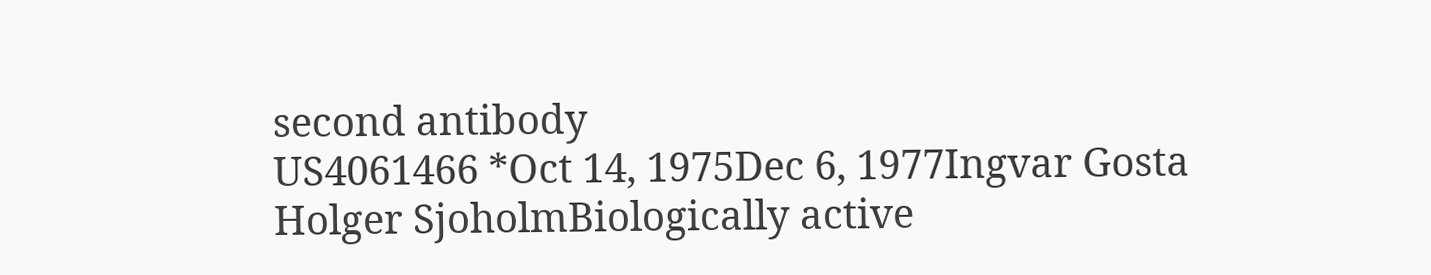second antibody
US4061466 *Oct 14, 1975Dec 6, 1977Ingvar Gosta Holger SjoholmBiologically active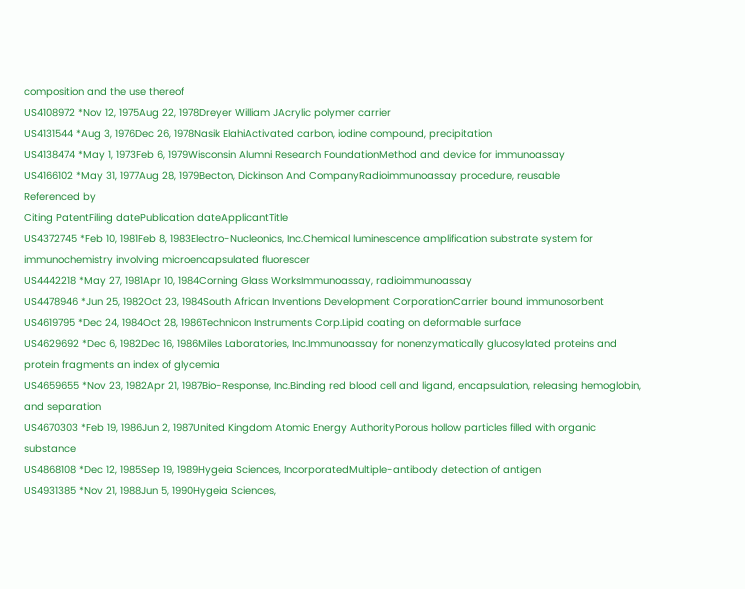composition and the use thereof
US4108972 *Nov 12, 1975Aug 22, 1978Dreyer William JAcrylic polymer carrier
US4131544 *Aug 3, 1976Dec 26, 1978Nasik ElahiActivated carbon, iodine compound, precipitation
US4138474 *May 1, 1973Feb 6, 1979Wisconsin Alumni Research FoundationMethod and device for immunoassay
US4166102 *May 31, 1977Aug 28, 1979Becton, Dickinson And CompanyRadioimmunoassay procedure, reusable
Referenced by
Citing PatentFiling datePublication dateApplicantTitle
US4372745 *Feb 10, 1981Feb 8, 1983Electro-Nucleonics, Inc.Chemical luminescence amplification substrate system for immunochemistry involving microencapsulated fluorescer
US4442218 *May 27, 1981Apr 10, 1984Corning Glass WorksImmunoassay, radioimmunoassay
US4478946 *Jun 25, 1982Oct 23, 1984South African Inventions Development CorporationCarrier bound immunosorbent
US4619795 *Dec 24, 1984Oct 28, 1986Technicon Instruments Corp.Lipid coating on deformable surface
US4629692 *Dec 6, 1982Dec 16, 1986Miles Laboratories, Inc.Immunoassay for nonenzymatically glucosylated proteins and protein fragments an index of glycemia
US4659655 *Nov 23, 1982Apr 21, 1987Bio-Response, Inc.Binding red blood cell and ligand, encapsulation, releasing hemoglobin, and separation
US4670303 *Feb 19, 1986Jun 2, 1987United Kingdom Atomic Energy AuthorityPorous hollow particles filled with organic substance
US4868108 *Dec 12, 1985Sep 19, 1989Hygeia Sciences, IncorporatedMultiple-antibody detection of antigen
US4931385 *Nov 21, 1988Jun 5, 1990Hygeia Sciences,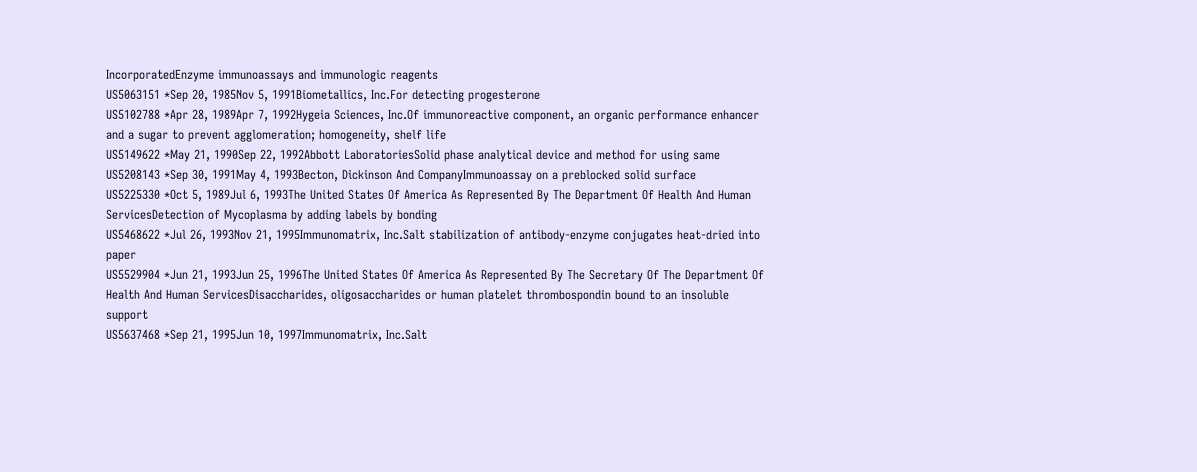IncorporatedEnzyme immunoassays and immunologic reagents
US5063151 *Sep 20, 1985Nov 5, 1991Biometallics, Inc.For detecting progesterone
US5102788 *Apr 28, 1989Apr 7, 1992Hygeia Sciences, Inc.Of immunoreactive component, an organic performance enhancer and a sugar to prevent agglomeration; homogeneity, shelf life
US5149622 *May 21, 1990Sep 22, 1992Abbott LaboratoriesSolid phase analytical device and method for using same
US5208143 *Sep 30, 1991May 4, 1993Becton, Dickinson And CompanyImmunoassay on a preblocked solid surface
US5225330 *Oct 5, 1989Jul 6, 1993The United States Of America As Represented By The Department Of Health And Human ServicesDetection of Mycoplasma by adding labels by bonding
US5468622 *Jul 26, 1993Nov 21, 1995Immunomatrix, Inc.Salt stabilization of antibody-enzyme conjugates heat-dried into paper
US5529904 *Jun 21, 1993Jun 25, 1996The United States Of America As Represented By The Secretary Of The Department Of Health And Human ServicesDisaccharides, oligosaccharides or human platelet thrombospondin bound to an insoluble support
US5637468 *Sep 21, 1995Jun 10, 1997Immunomatrix, Inc.Salt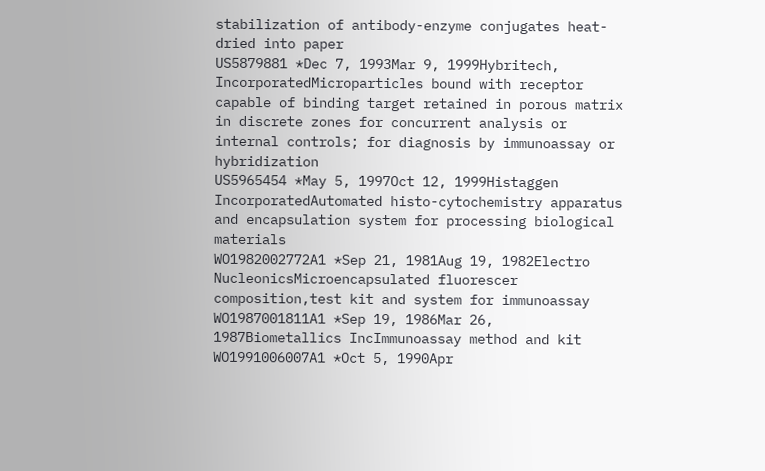stabilization of antibody-enzyme conjugates heat-dried into paper
US5879881 *Dec 7, 1993Mar 9, 1999Hybritech, IncorporatedMicroparticles bound with receptor capable of binding target retained in porous matrix in discrete zones for concurrent analysis or internal controls; for diagnosis by immunoassay or hybridization
US5965454 *May 5, 1997Oct 12, 1999Histaggen IncorporatedAutomated histo-cytochemistry apparatus and encapsulation system for processing biological materials
WO1982002772A1 *Sep 21, 1981Aug 19, 1982Electro NucleonicsMicroencapsulated fluorescer composition,test kit and system for immunoassay
WO1987001811A1 *Sep 19, 1986Mar 26, 1987Biometallics IncImmunoassay method and kit
WO1991006007A1 *Oct 5, 1990Apr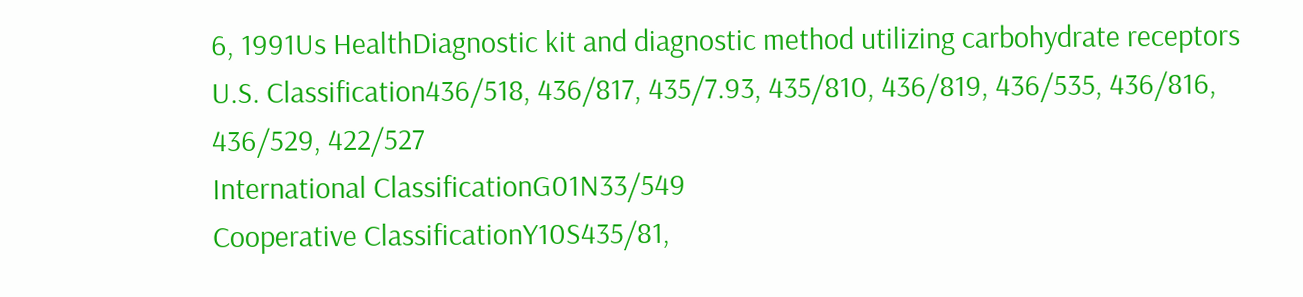6, 1991Us HealthDiagnostic kit and diagnostic method utilizing carbohydrate receptors
U.S. Classification436/518, 436/817, 435/7.93, 435/810, 436/819, 436/535, 436/816, 436/529, 422/527
International ClassificationG01N33/549
Cooperative ClassificationY10S435/81,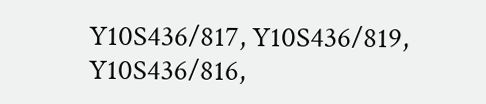Y10S436/817, Y10S436/819, Y10S436/816,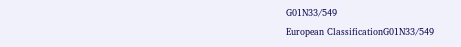G01N33/549
European ClassificationG01N33/549